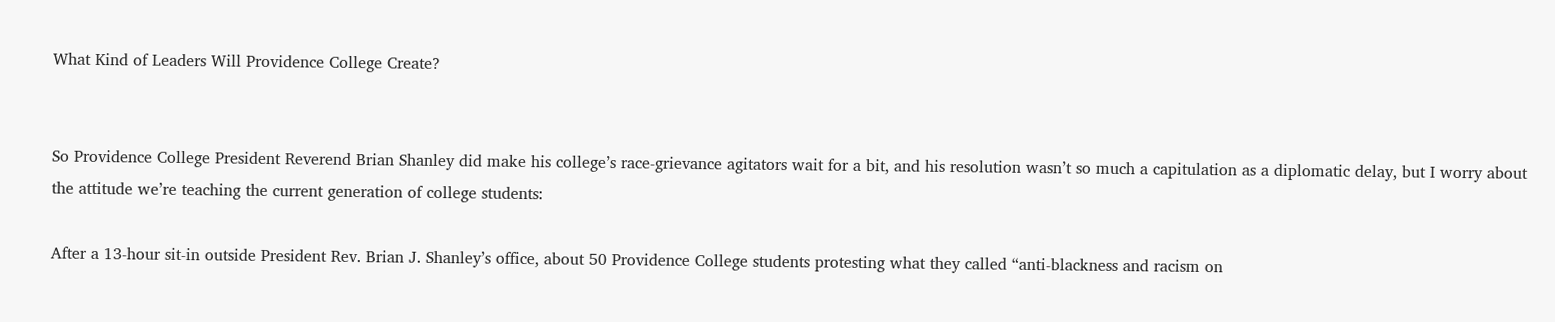What Kind of Leaders Will Providence College Create?


So Providence College President Reverend Brian Shanley did make his college’s race-grievance agitators wait for a bit, and his resolution wasn’t so much a capitulation as a diplomatic delay, but I worry about the attitude we’re teaching the current generation of college students:

After a 13-hour sit-in outside President Rev. Brian J. Shanley’s office, about 50 Providence College students protesting what they called “anti-blackness and racism on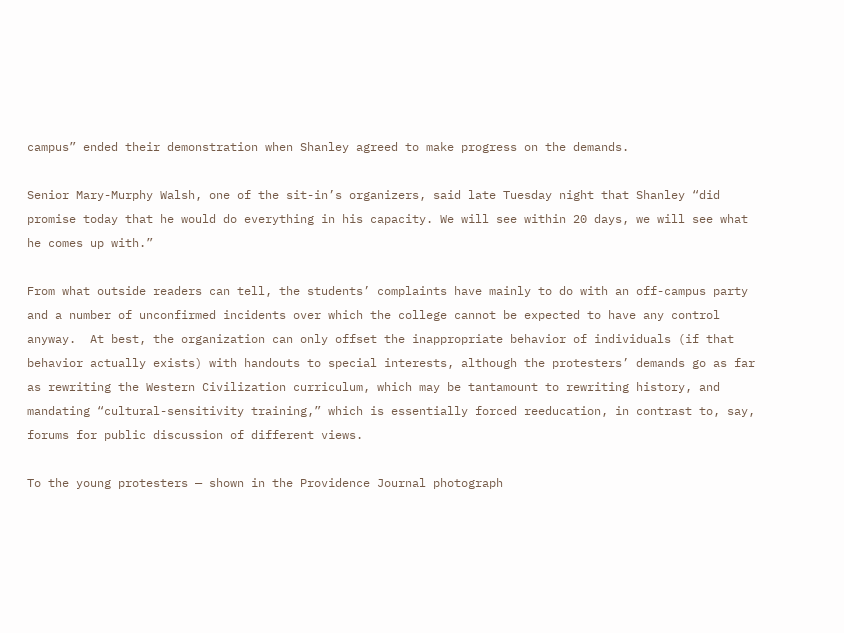campus” ended their demonstration when Shanley agreed to make progress on the demands.

Senior Mary-Murphy Walsh, one of the sit-in’s organizers, said late Tuesday night that Shanley “did promise today that he would do everything in his capacity. We will see within 20 days, we will see what he comes up with.”

From what outside readers can tell, the students’ complaints have mainly to do with an off-campus party and a number of unconfirmed incidents over which the college cannot be expected to have any control anyway.  At best, the organization can only offset the inappropriate behavior of individuals (if that behavior actually exists) with handouts to special interests, although the protesters’ demands go as far as rewriting the Western Civilization curriculum, which may be tantamount to rewriting history, and mandating “cultural-sensitivity training,” which is essentially forced reeducation, in contrast to, say, forums for public discussion of different views.

To the young protesters — shown in the Providence Journal photograph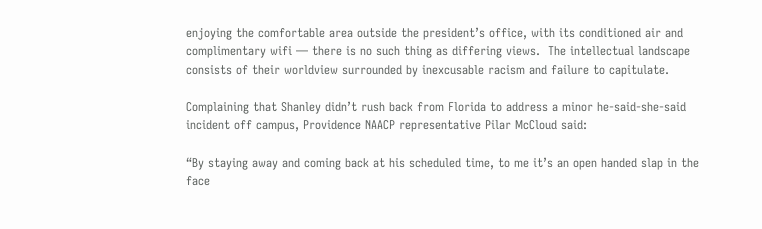enjoying the comfortable area outside the president’s office, with its conditioned air and complimentary wifi — there is no such thing as differing views.  The intellectual landscape consists of their worldview surrounded by inexcusable racism and failure to capitulate.

Complaining that Shanley didn’t rush back from Florida to address a minor he-said-she-said incident off campus, Providence NAACP representative Pilar McCloud said:

“By staying away and coming back at his scheduled time, to me it’s an open handed slap in the face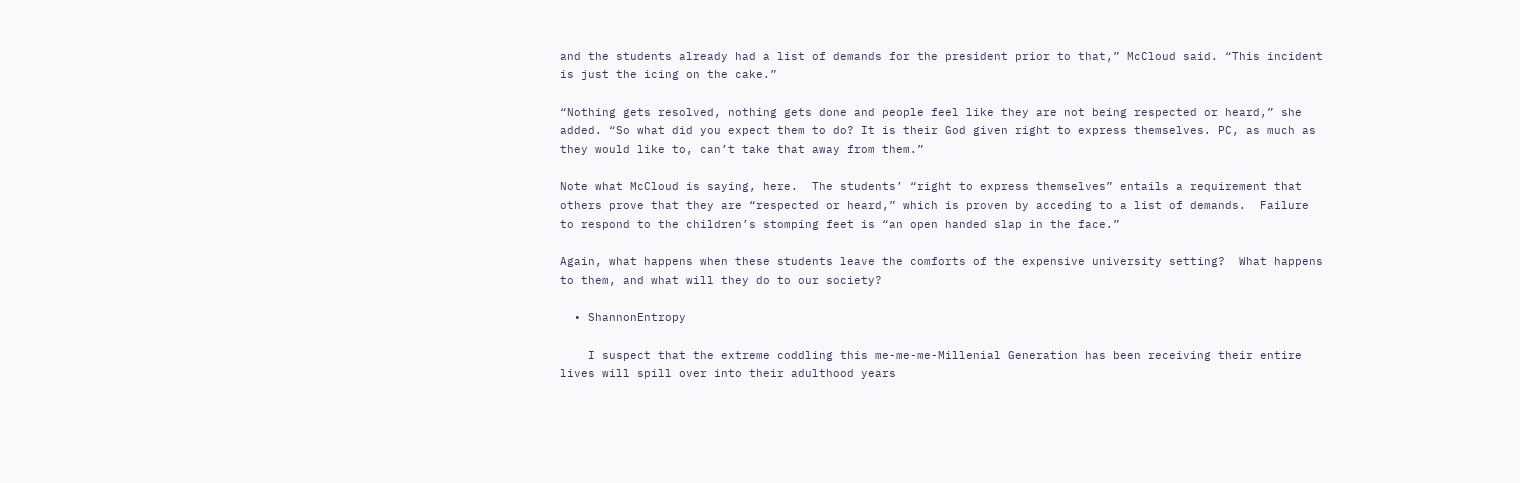and the students already had a list of demands for the president prior to that,” McCloud said. “This incident is just the icing on the cake.”

“Nothing gets resolved, nothing gets done and people feel like they are not being respected or heard,” she added. “So what did you expect them to do? It is their God given right to express themselves. PC, as much as they would like to, can’t take that away from them.”

Note what McCloud is saying, here.  The students’ “right to express themselves” entails a requirement that others prove that they are “respected or heard,” which is proven by acceding to a list of demands.  Failure to respond to the children’s stomping feet is “an open handed slap in the face.”

Again, what happens when these students leave the comforts of the expensive university setting?  What happens to them, and what will they do to our society?

  • ShannonEntropy

    I suspect that the extreme coddling this me-me-me-Millenial Generation has been receiving their entire lives will spill over into their adulthood years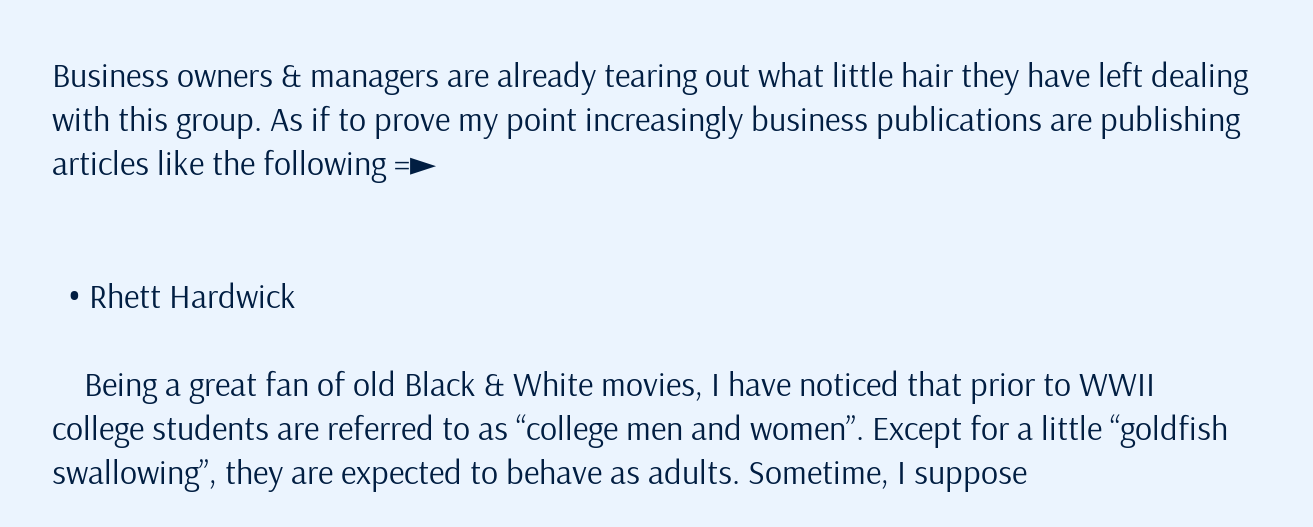Business owners & managers are already tearing out what little hair they have left dealing with this group. As if to prove my point increasingly business publications are publishing articles like the following =►


  • Rhett Hardwick

    Being a great fan of old Black & White movies, I have noticed that prior to WWII college students are referred to as “college men and women”. Except for a little “goldfish swallowing”, they are expected to behave as adults. Sometime, I suppose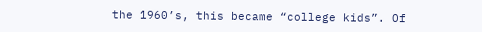the 1960’s, this became “college kids”. Of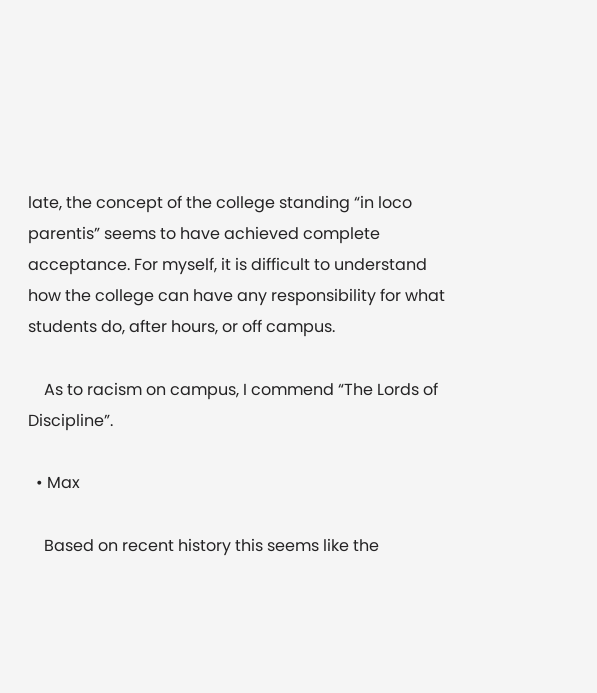late, the concept of the college standing “in loco parentis” seems to have achieved complete acceptance. For myself, it is difficult to understand how the college can have any responsibility for what students do, after hours, or off campus.

    As to racism on campus, I commend “The Lords of Discipline”.

  • Max

    Based on recent history this seems like the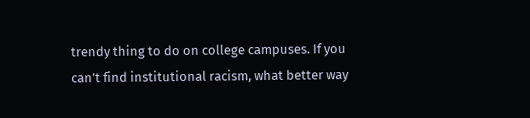trendy thing to do on college campuses. If you can’t find institutional racism, what better way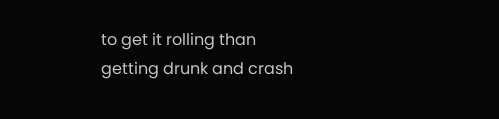to get it rolling than getting drunk and crash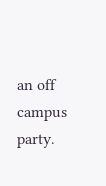an off campus party.